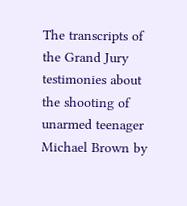The transcripts of the Grand Jury testimonies about the shooting of unarmed teenager Michael Brown by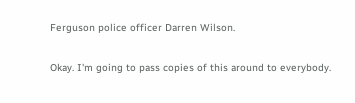Ferguson police officer Darren Wilson.

Okay. I'm going to pass copies of this around to everybody.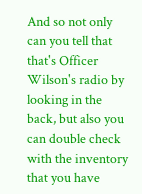And so not only can you tell that that's Officer Wilson's radio by looking in the back, but also you can double check with the inventory that you have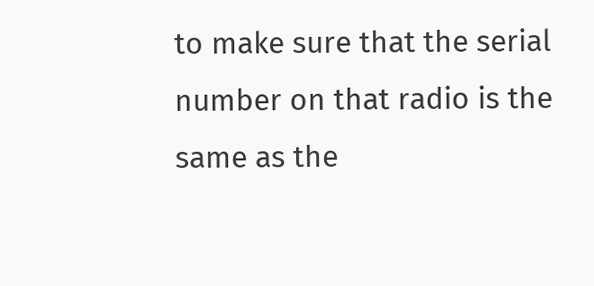to make sure that the serial number on that radio is the same as the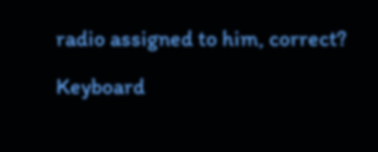radio assigned to him, correct?

Keyboard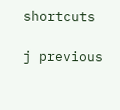shortcuts

j previous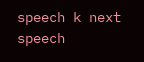speech k next speech